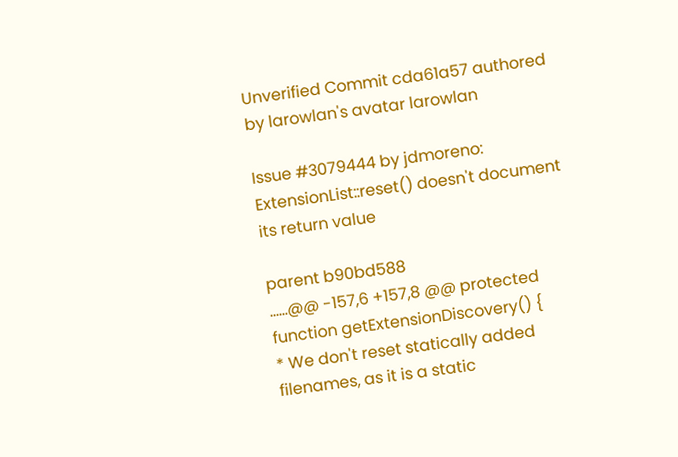Unverified Commit cda61a57 authored by larowlan's avatar larowlan

Issue #3079444 by jdmoreno: ExtensionList::reset() doesn't document its return value

parent b90bd588
......@@ -157,6 +157,8 @@ protected function getExtensionDiscovery() {
* We don't reset statically added filenames, as it is a static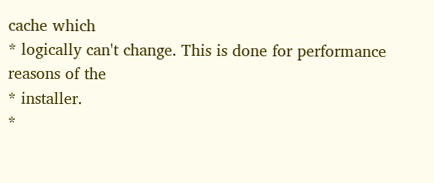cache which
* logically can't change. This is done for performance reasons of the
* installer.
*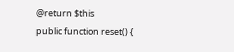@return $this
public function reset() {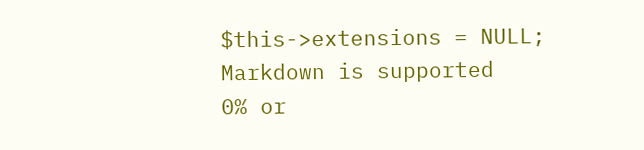$this->extensions = NULL;
Markdown is supported
0% or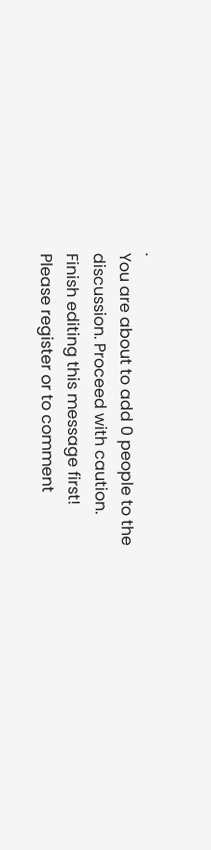.
You are about to add 0 people to the discussion. Proceed with caution.
Finish editing this message first!
Please register or to comment